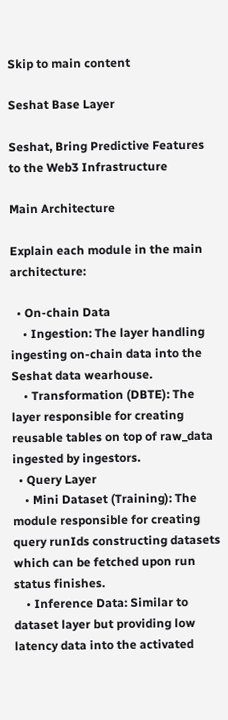Skip to main content

Seshat Base Layer

Seshat, Bring Predictive Features to the Web3 Infrastructure

Main Architecture

Explain each module in the main architecture:

  • On-chain Data
    • Ingestion: The layer handling ingesting on-chain data into the Seshat data wearhouse.
    • Transformation (DBTE): The layer responsible for creating reusable tables on top of raw_data ingested by ingestors.
  • Query Layer
    • Mini Dataset (Training): The module responsible for creating query runIds constructing datasets which can be fetched upon run status finishes.
    • Inference Data: Similar to dataset layer but providing low latency data into the activated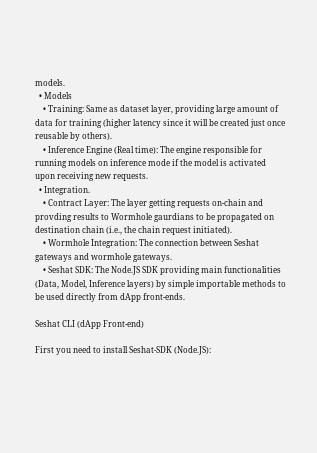models.
  • Models
    • Training: Same as dataset layer, providing large amount of data for training (higher latency since it will be created just once reusable by others).
    • Inference Engine (Real time): The engine responsible for running models on inference mode if the model is activated upon receiving new requests.
  • Integration.
    • Contract Layer: The layer getting requests on-chain and provding results to Wormhole gaurdians to be propagated on destination chain (i.e., the chain request initiated).
    • Wormhole Integration: The connection between Seshat gateways and wormhole gateways.
    • Seshat SDK: The Node.JS SDK providing main functionalities (Data, Model, Inference layers) by simple importable methods to be used directly from dApp front-ends.

Seshat CLI (dApp Front-end)

First you need to install Seshat-SDK (Node.JS):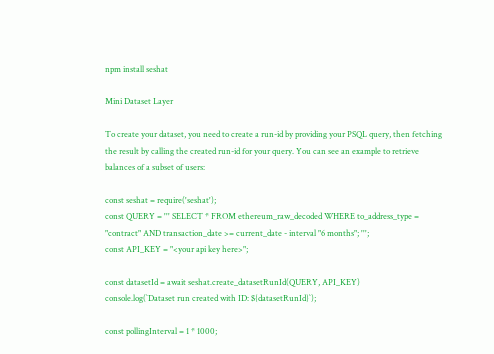npm install seshat

Mini Dataset Layer

To create your dataset, you need to create a run-id by providing your PSQL query, then fetching the result by calling the created run-id for your query. You can see an example to retrieve balances of a subset of users:

const seshat = require('seshat');
const QUERY = ''' SELECT * FROM ethereum_raw_decoded WHERE to_address_type = "contract" AND transaction_date >= current_date - interval "6 months"; ''';
const API_KEY = "<your api key here>";

const datasetId = await seshat.create_datasetRunId(QUERY, API_KEY)
console.log(`Dataset run created with ID: ${datasetRunId}`);

const pollingInterval = 1 * 1000;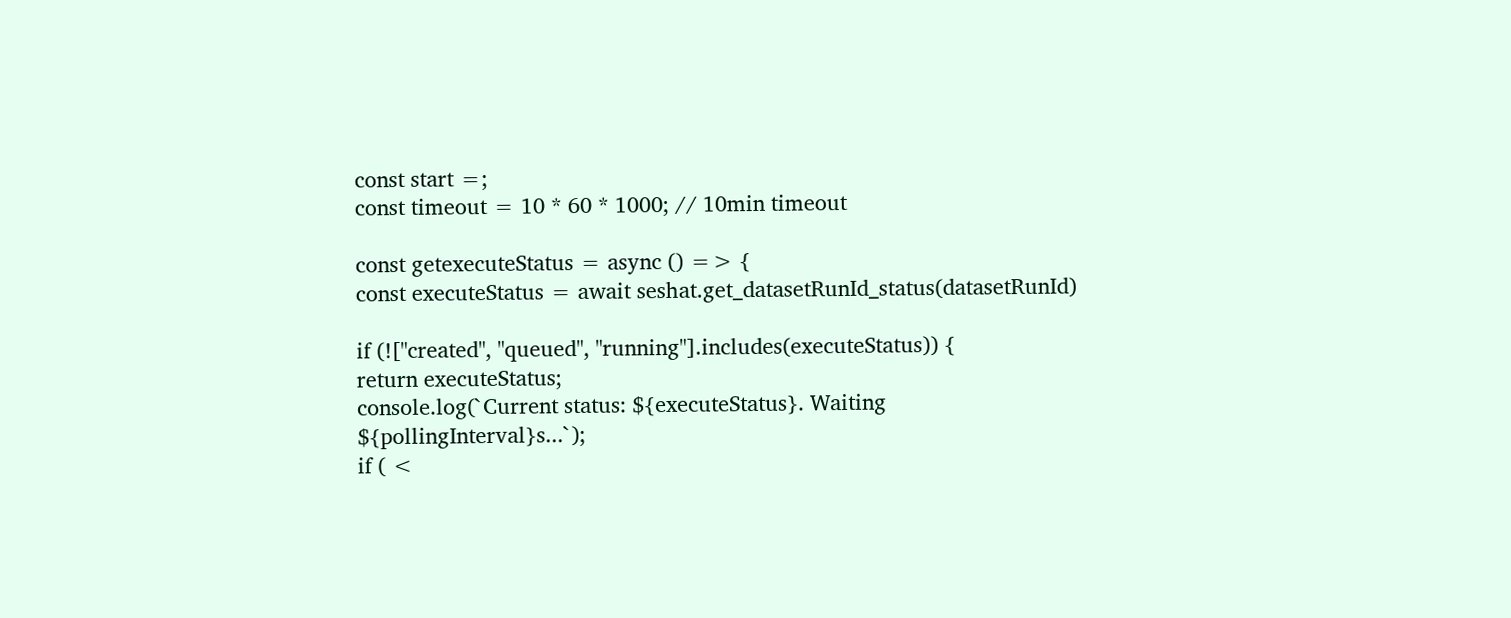const start =;
const timeout = 10 * 60 * 1000; // 10min timeout

const getexecuteStatus = async () => {
const executeStatus = await seshat.get_datasetRunId_status(datasetRunId)

if (!["created", "queued", "running"].includes(executeStatus)) {
return executeStatus;
console.log(`Current status: ${executeStatus}. Waiting ${pollingInterval}s...`);
if ( <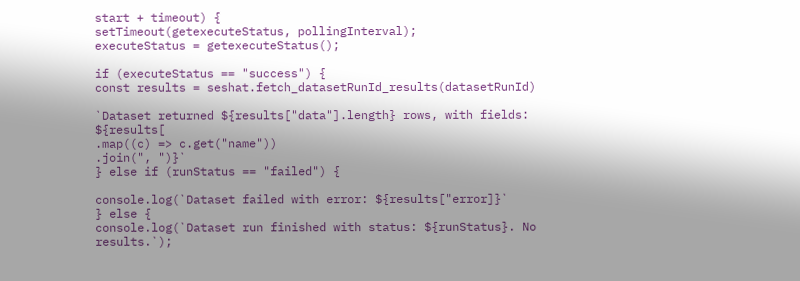start + timeout) {
setTimeout(getexecuteStatus, pollingInterval);
executeStatus = getexecuteStatus();

if (executeStatus == "success") {
const results = seshat.fetch_datasetRunId_results(datasetRunId)

`Dataset returned ${results["data"].length} rows, with fields: ${results[
.map((c) => c.get("name"))
.join(", ")}`
} else if (runStatus == "failed") {

console.log(`Dataset failed with error: ${results["error]}`
} else {
console.log(`Dataset run finished with status: ${runStatus}. No results.`);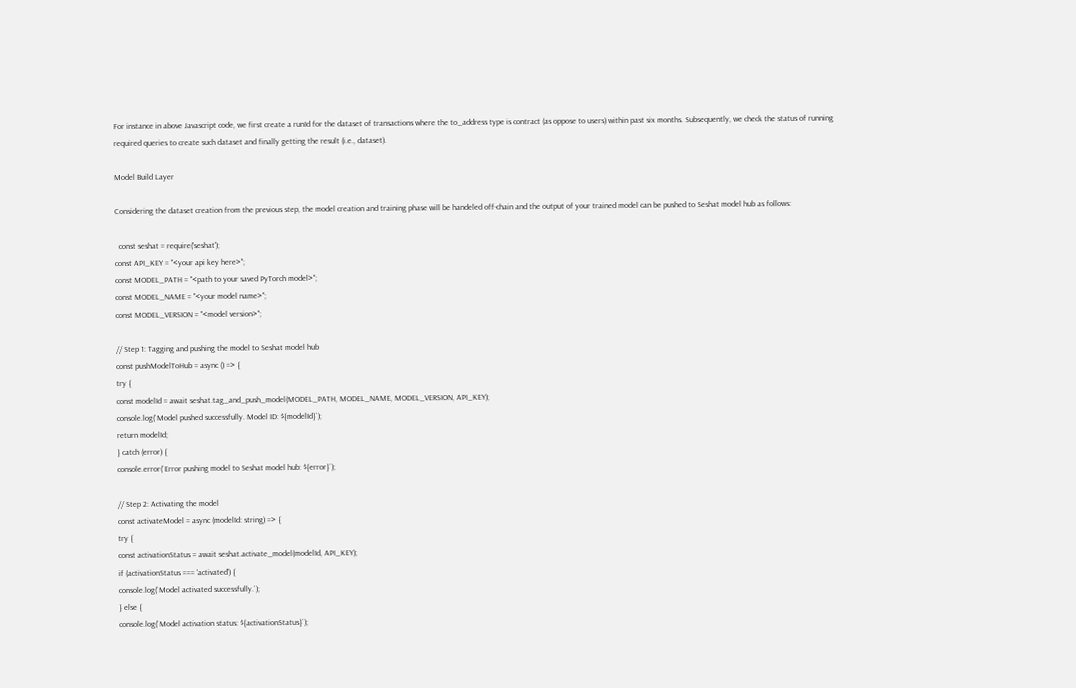For instance in above Javascript code, we first create a runId for the dataset of transactions where the to_address type is contract (as oppose to users) within past six months. Subsequently, we check the status of running required queries to create such dataset and finally getting the result (i.e., dataset).

Model Build Layer

Considering the dataset creation from the previous step, the model creation and training phase will be handeled off-chain and the output of your trained model can be pushed to Seshat model hub as follows:

  const seshat = require('seshat');
const API_KEY = "<your api key here>";
const MODEL_PATH = "<path to your saved PyTorch model>";
const MODEL_NAME = "<your model name>";
const MODEL_VERSION = "<model version>";

// Step 1: Tagging and pushing the model to Seshat model hub
const pushModelToHub = async () => {
try {
const modelId = await seshat.tag_and_push_model(MODEL_PATH, MODEL_NAME, MODEL_VERSION, API_KEY);
console.log(`Model pushed successfully. Model ID: ${modelId}`);
return modelId;
} catch (error) {
console.error(`Error pushing model to Seshat model hub: ${error}`);

// Step 2: Activating the model
const activateModel = async (modelId: string) => {
try {
const activationStatus = await seshat.activate_model(modelId, API_KEY);
if (activationStatus === 'activated') {
console.log(`Model activated successfully.`);
} else {
console.log(`Model activation status: ${activationStatus}`);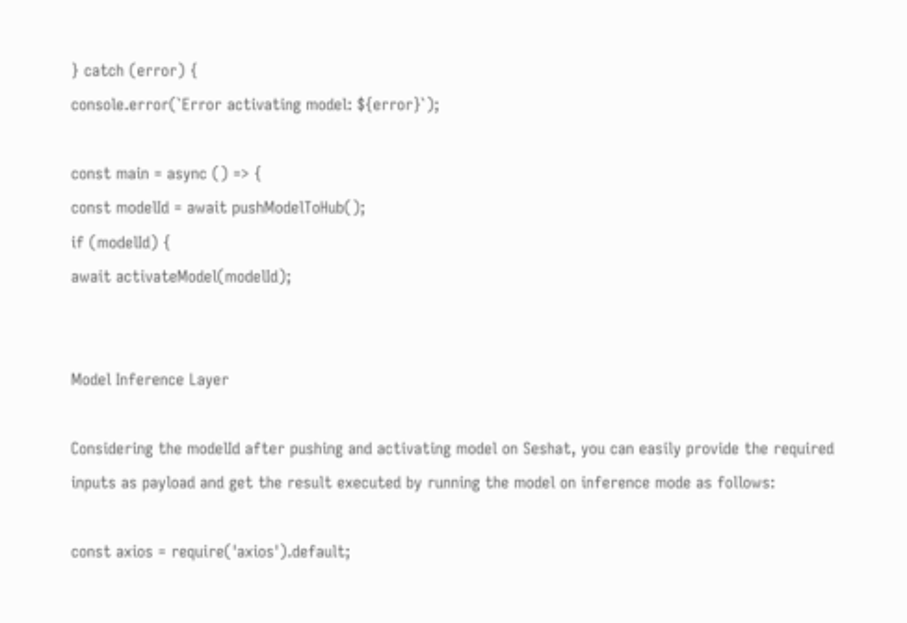} catch (error) {
console.error(`Error activating model: ${error}`);

const main = async () => {
const modelId = await pushModelToHub();
if (modelId) {
await activateModel(modelId);


Model Inference Layer

Considering the modelId after pushing and activating model on Seshat, you can easily provide the required inputs as payload and get the result executed by running the model on inference mode as follows:

const axios = require('axios').default;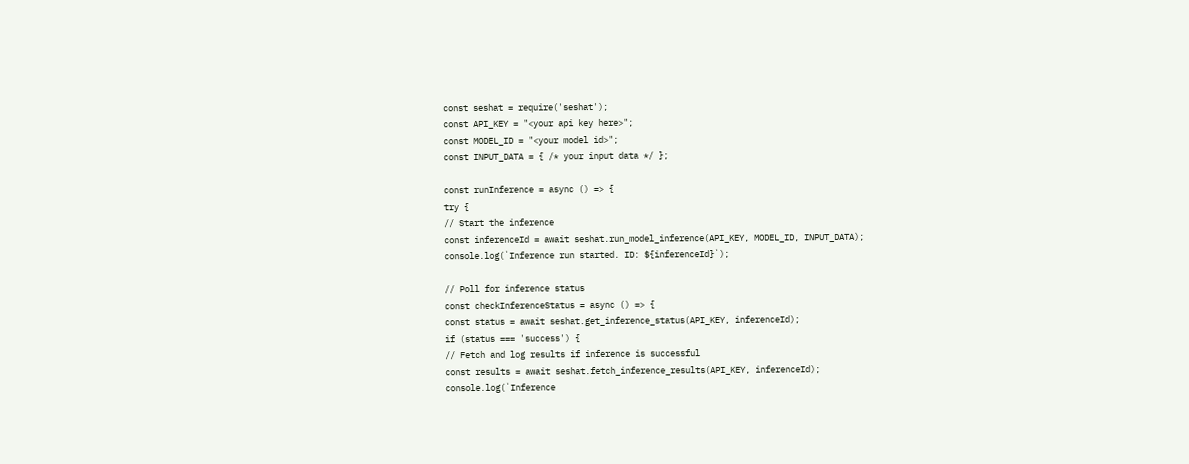const seshat = require('seshat');
const API_KEY = "<your api key here>";
const MODEL_ID = "<your model id>";
const INPUT_DATA = { /* your input data */ };

const runInference = async () => {
try {
// Start the inference
const inferenceId = await seshat.run_model_inference(API_KEY, MODEL_ID, INPUT_DATA);
console.log(`Inference run started. ID: ${inferenceId}`);

// Poll for inference status
const checkInferenceStatus = async () => {
const status = await seshat.get_inference_status(API_KEY, inferenceId);
if (status === 'success') {
// Fetch and log results if inference is successful
const results = await seshat.fetch_inference_results(API_KEY, inferenceId);
console.log(`Inference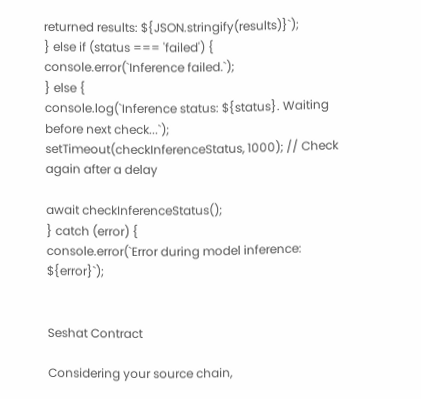returned results: ${JSON.stringify(results)}`);
} else if (status === 'failed') {
console.error(`Inference failed.`);
} else {
console.log(`Inference status: ${status}. Waiting before next check...`);
setTimeout(checkInferenceStatus, 1000); // Check again after a delay

await checkInferenceStatus();
} catch (error) {
console.error(`Error during model inference: ${error}`);


Seshat Contract

Considering your source chain,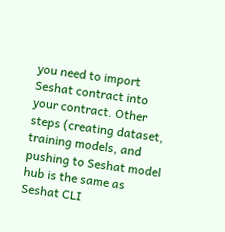you need to import Seshat contract into your contract. Other steps (creating dataset, training models, and pushing to Seshat model hub is the same as Seshat CLI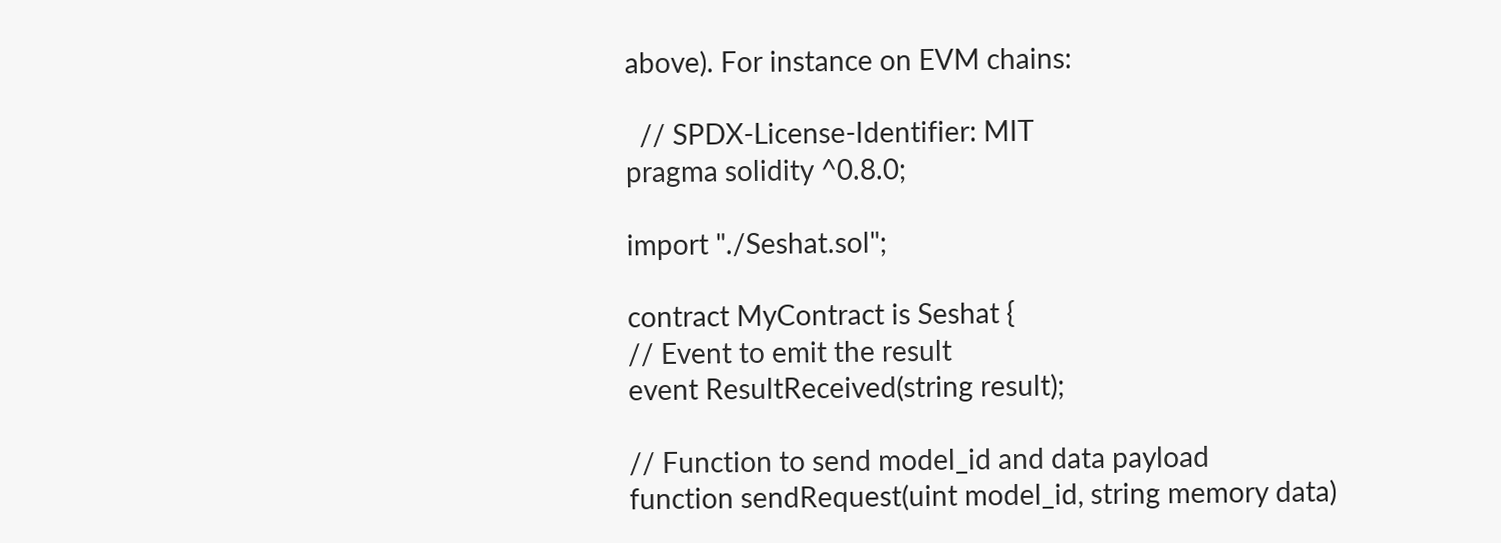above). For instance on EVM chains:

  // SPDX-License-Identifier: MIT
pragma solidity ^0.8.0;

import "./Seshat.sol";

contract MyContract is Seshat {
// Event to emit the result
event ResultReceived(string result);

// Function to send model_id and data payload
function sendRequest(uint model_id, string memory data)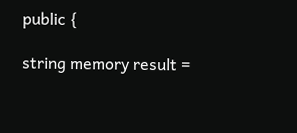public {

string memory result =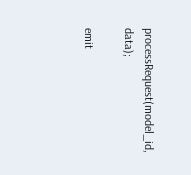processRequest(model_id, data);

emit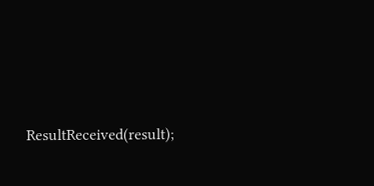ResultReceived(result);